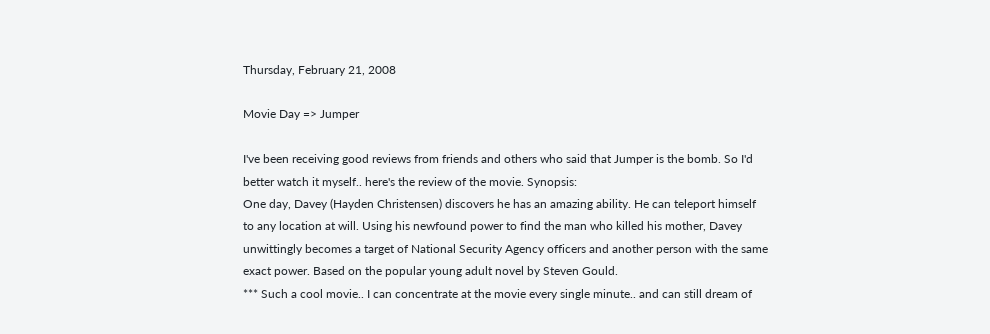Thursday, February 21, 2008

Movie Day => Jumper

I've been receiving good reviews from friends and others who said that Jumper is the bomb. So I'd better watch it myself.. here's the review of the movie. Synopsis:
One day, Davey (Hayden Christensen) discovers he has an amazing ability. He can teleport himself to any location at will. Using his newfound power to find the man who killed his mother, Davey unwittingly becomes a target of National Security Agency officers and another person with the same exact power. Based on the popular young adult novel by Steven Gould.
*** Such a cool movie.. I can concentrate at the movie every single minute.. and can still dream of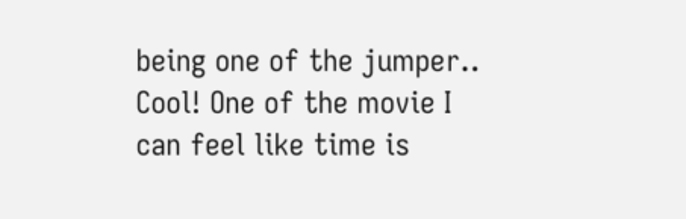being one of the jumper.. Cool! One of the movie I can feel like time is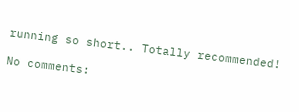running so short.. Totally recommended!

No comments: